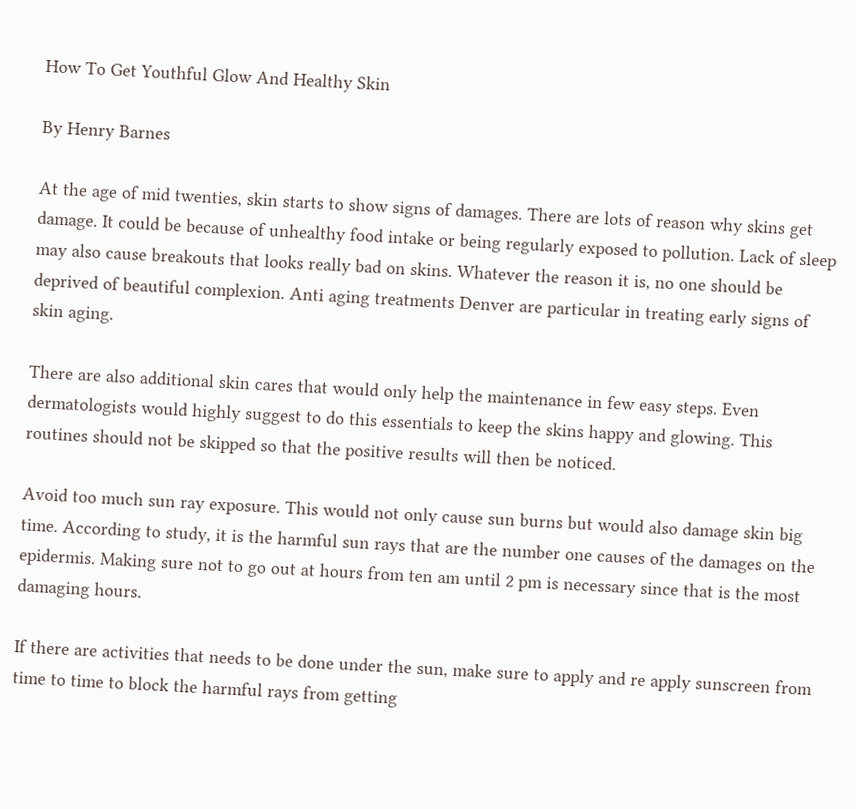How To Get Youthful Glow And Healthy Skin

By Henry Barnes

At the age of mid twenties, skin starts to show signs of damages. There are lots of reason why skins get damage. It could be because of unhealthy food intake or being regularly exposed to pollution. Lack of sleep may also cause breakouts that looks really bad on skins. Whatever the reason it is, no one should be deprived of beautiful complexion. Anti aging treatments Denver are particular in treating early signs of skin aging.

There are also additional skin cares that would only help the maintenance in few easy steps. Even dermatologists would highly suggest to do this essentials to keep the skins happy and glowing. This routines should not be skipped so that the positive results will then be noticed.

Avoid too much sun ray exposure. This would not only cause sun burns but would also damage skin big time. According to study, it is the harmful sun rays that are the number one causes of the damages on the epidermis. Making sure not to go out at hours from ten am until 2 pm is necessary since that is the most damaging hours.

If there are activities that needs to be done under the sun, make sure to apply and re apply sunscreen from time to time to block the harmful rays from getting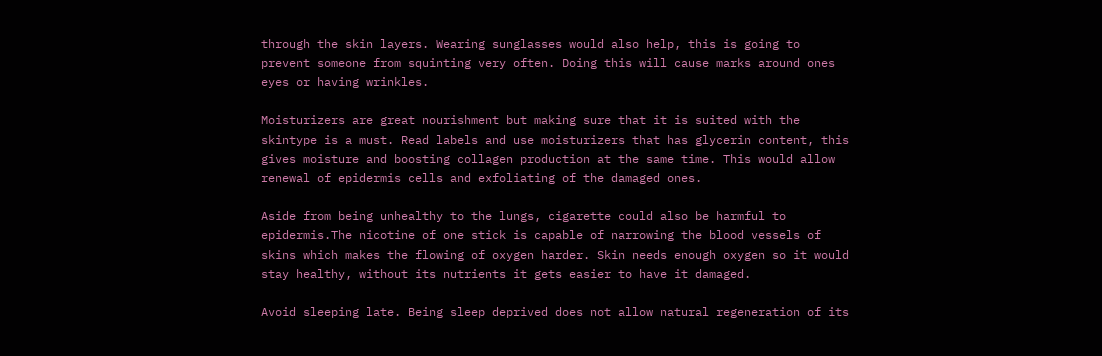through the skin layers. Wearing sunglasses would also help, this is going to prevent someone from squinting very often. Doing this will cause marks around ones eyes or having wrinkles.

Moisturizers are great nourishment but making sure that it is suited with the skintype is a must. Read labels and use moisturizers that has glycerin content, this gives moisture and boosting collagen production at the same time. This would allow renewal of epidermis cells and exfoliating of the damaged ones.

Aside from being unhealthy to the lungs, cigarette could also be harmful to epidermis.The nicotine of one stick is capable of narrowing the blood vessels of skins which makes the flowing of oxygen harder. Skin needs enough oxygen so it would stay healthy, without its nutrients it gets easier to have it damaged.

Avoid sleeping late. Being sleep deprived does not allow natural regeneration of its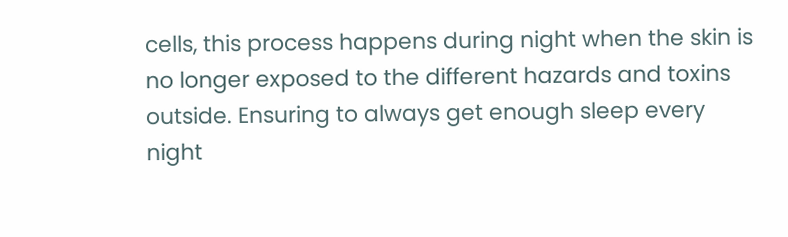cells, this process happens during night when the skin is no longer exposed to the different hazards and toxins outside. Ensuring to always get enough sleep every night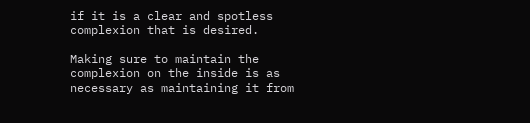if it is a clear and spotless complexion that is desired.

Making sure to maintain the complexion on the inside is as necessary as maintaining it from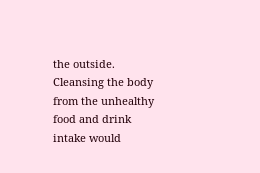the outside. Cleansing the body from the unhealthy food and drink intake would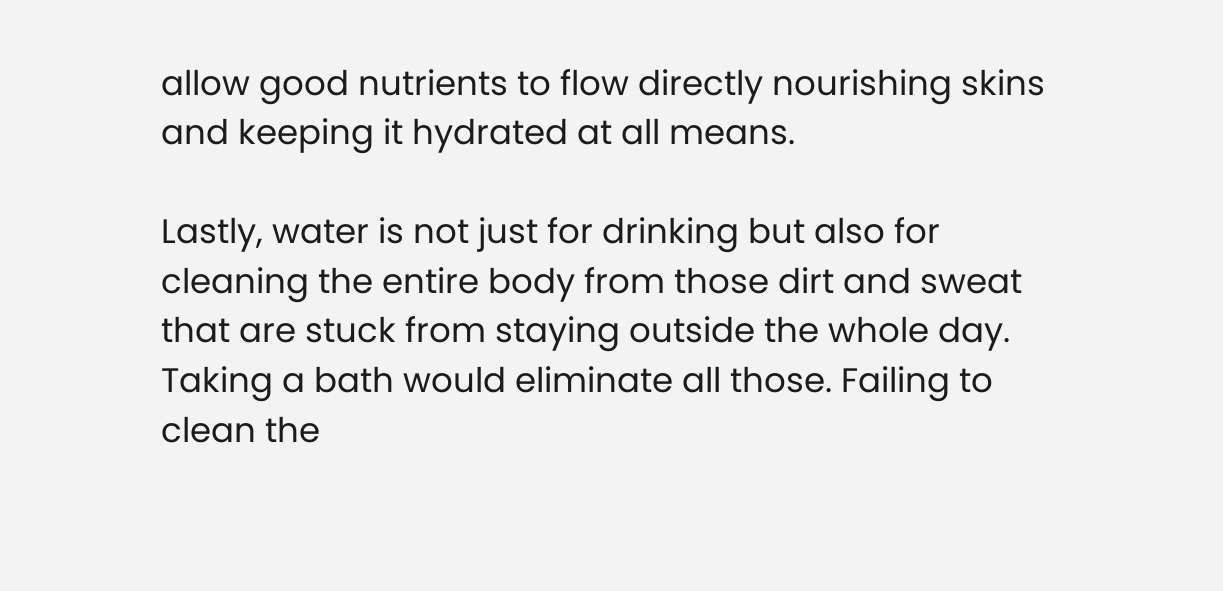allow good nutrients to flow directly nourishing skins and keeping it hydrated at all means.

Lastly, water is not just for drinking but also for cleaning the entire body from those dirt and sweat that are stuck from staying outside the whole day. Taking a bath would eliminate all those. Failing to clean the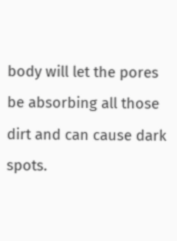body will let the pores be absorbing all those dirt and can cause dark spots.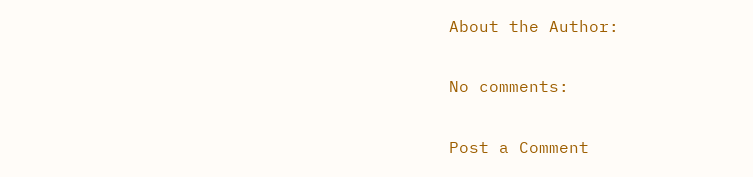About the Author:

No comments:

Post a Comment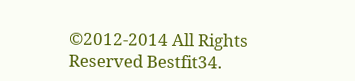©2012-2014 All Rights Reserved Bestfit34.